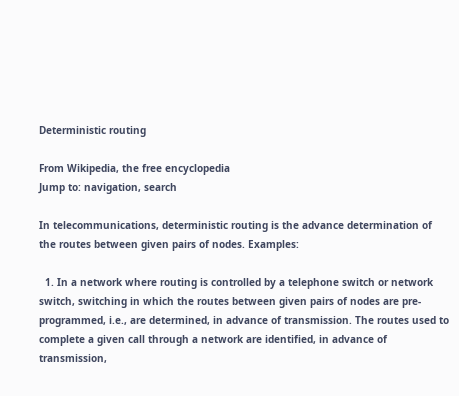Deterministic routing

From Wikipedia, the free encyclopedia
Jump to: navigation, search

In telecommunications, deterministic routing is the advance determination of the routes between given pairs of nodes. Examples:

  1. In a network where routing is controlled by a telephone switch or network switch, switching in which the routes between given pairs of nodes are pre-programmed, i.e., are determined, in advance of transmission. The routes used to complete a given call through a network are identified, in advance of transmission,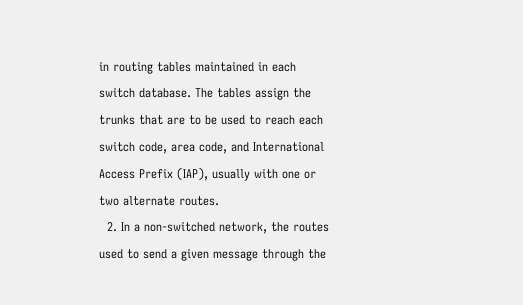in routing tables maintained in each switch database. The tables assign the trunks that are to be used to reach each switch code, area code, and International Access Prefix (IAP), usually with one or two alternate routes.
  2. In a non-switched network, the routes used to send a given message through the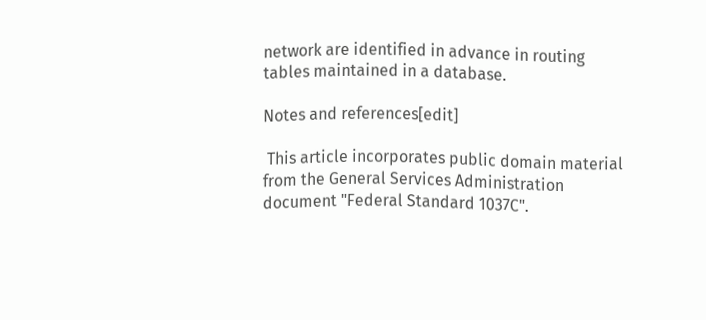network are identified in advance in routing tables maintained in a database.

Notes and references[edit]

 This article incorporates public domain material from the General Services Administration document "Federal Standard 1037C".